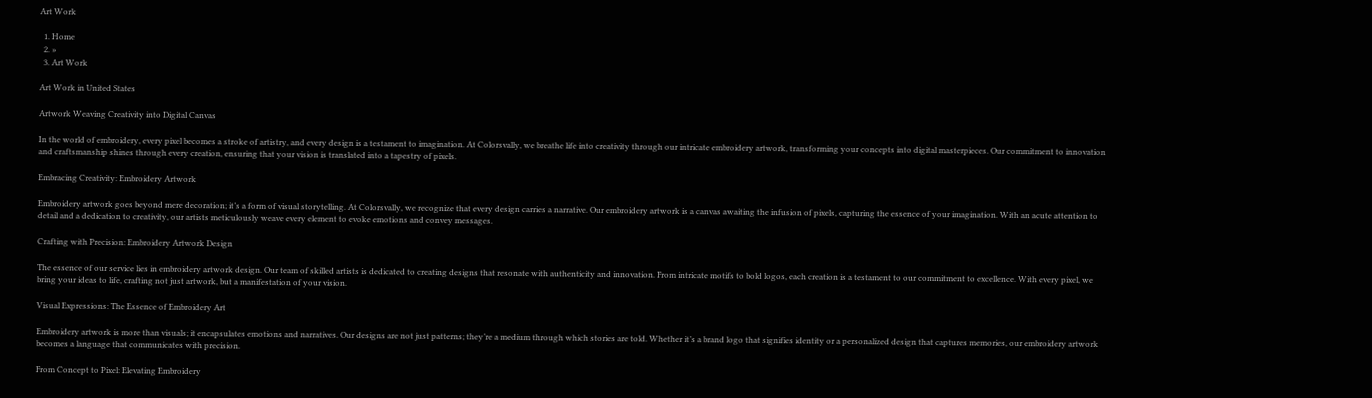Art Work

  1. Home
  2. »
  3. Art Work

Art Work in United States

Artwork Weaving Creativity into Digital Canvas

In the world of embroidery, every pixel becomes a stroke of artistry, and every design is a testament to imagination. At Colorsvally, we breathe life into creativity through our intricate embroidery artwork, transforming your concepts into digital masterpieces. Our commitment to innovation and craftsmanship shines through every creation, ensuring that your vision is translated into a tapestry of pixels.

Embracing Creativity: Embroidery Artwork

Embroidery artwork goes beyond mere decoration; it’s a form of visual storytelling. At Colorsvally, we recognize that every design carries a narrative. Our embroidery artwork is a canvas awaiting the infusion of pixels, capturing the essence of your imagination. With an acute attention to detail and a dedication to creativity, our artists meticulously weave every element to evoke emotions and convey messages.

Crafting with Precision: Embroidery Artwork Design

The essence of our service lies in embroidery artwork design. Our team of skilled artists is dedicated to creating designs that resonate with authenticity and innovation. From intricate motifs to bold logos, each creation is a testament to our commitment to excellence. With every pixel, we bring your ideas to life, crafting not just artwork, but a manifestation of your vision.

Visual Expressions: The Essence of Embroidery Art

Embroidery artwork is more than visuals; it encapsulates emotions and narratives. Our designs are not just patterns; they’re a medium through which stories are told. Whether it’s a brand logo that signifies identity or a personalized design that captures memories, our embroidery artwork becomes a language that communicates with precision.

From Concept to Pixel: Elevating Embroidery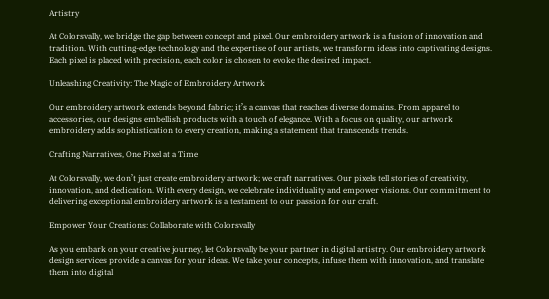Artistry

At Colorsvally, we bridge the gap between concept and pixel. Our embroidery artwork is a fusion of innovation and tradition. With cutting-edge technology and the expertise of our artists, we transform ideas into captivating designs. Each pixel is placed with precision, each color is chosen to evoke the desired impact.

Unleashing Creativity: The Magic of Embroidery Artwork

Our embroidery artwork extends beyond fabric; it’s a canvas that reaches diverse domains. From apparel to accessories, our designs embellish products with a touch of elegance. With a focus on quality, our artwork embroidery adds sophistication to every creation, making a statement that transcends trends.

Crafting Narratives, One Pixel at a Time

At Colorsvally, we don’t just create embroidery artwork; we craft narratives. Our pixels tell stories of creativity, innovation, and dedication. With every design, we celebrate individuality and empower visions. Our commitment to delivering exceptional embroidery artwork is a testament to our passion for our craft.

Empower Your Creations: Collaborate with Colorsvally

As you embark on your creative journey, let Colorsvally be your partner in digital artistry. Our embroidery artwork design services provide a canvas for your ideas. We take your concepts, infuse them with innovation, and translate them into digital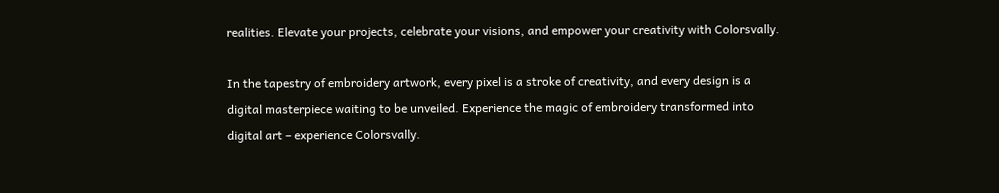realities. Elevate your projects, celebrate your visions, and empower your creativity with Colorsvally.

In the tapestry of embroidery artwork, every pixel is a stroke of creativity, and every design is a digital masterpiece waiting to be unveiled. Experience the magic of embroidery transformed into digital art – experience Colorsvally.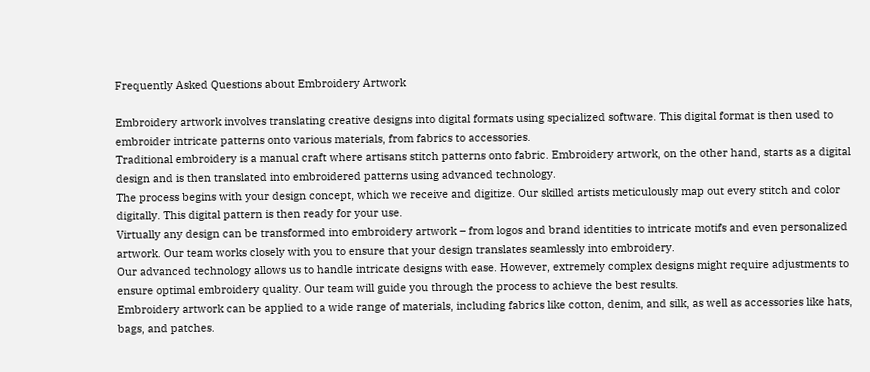Frequently Asked Questions about Embroidery Artwork

Embroidery artwork involves translating creative designs into digital formats using specialized software. This digital format is then used to embroider intricate patterns onto various materials, from fabrics to accessories.
Traditional embroidery is a manual craft where artisans stitch patterns onto fabric. Embroidery artwork, on the other hand, starts as a digital design and is then translated into embroidered patterns using advanced technology.
The process begins with your design concept, which we receive and digitize. Our skilled artists meticulously map out every stitch and color digitally. This digital pattern is then ready for your use.
Virtually any design can be transformed into embroidery artwork – from logos and brand identities to intricate motifs and even personalized artwork. Our team works closely with you to ensure that your design translates seamlessly into embroidery.
Our advanced technology allows us to handle intricate designs with ease. However, extremely complex designs might require adjustments to ensure optimal embroidery quality. Our team will guide you through the process to achieve the best results.
Embroidery artwork can be applied to a wide range of materials, including fabrics like cotton, denim, and silk, as well as accessories like hats, bags, and patches.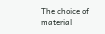The choice of material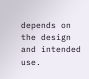depends on the design and intended use.